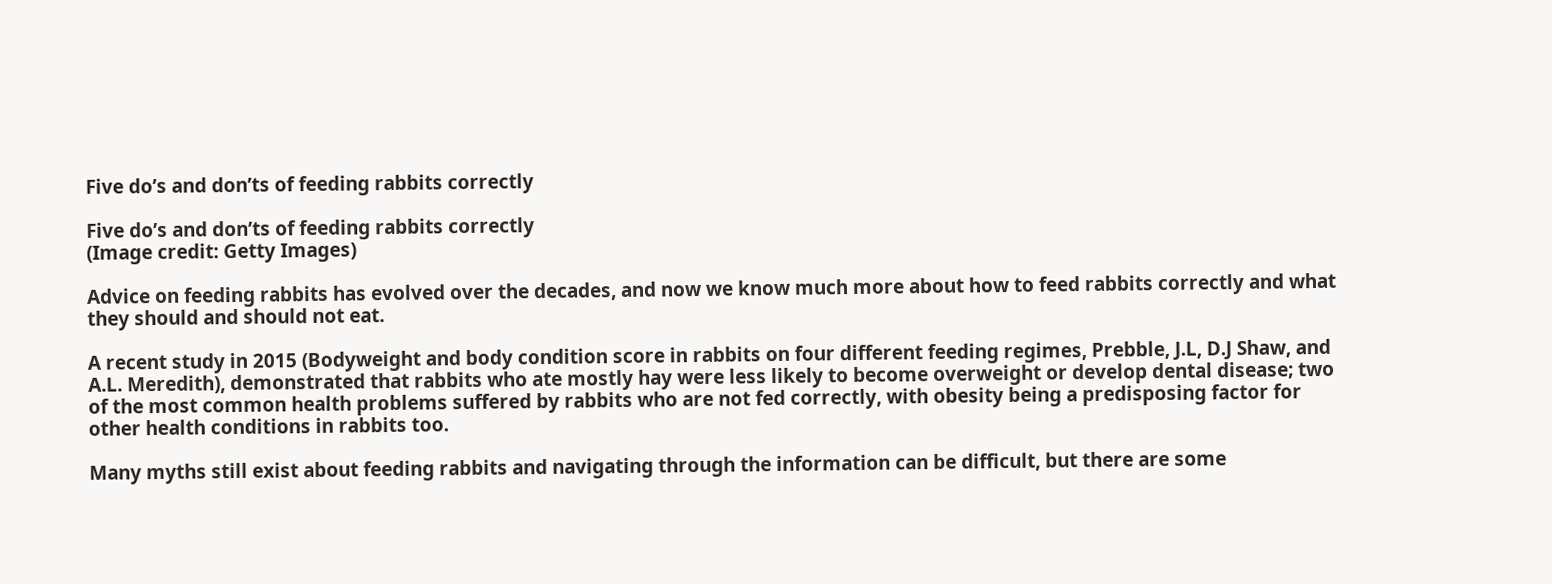Five do’s and don’ts of feeding rabbits correctly

Five do’s and don’ts of feeding rabbits correctly
(Image credit: Getty Images)

Advice on feeding rabbits has evolved over the decades, and now we know much more about how to feed rabbits correctly and what they should and should not eat.

A recent study in 2015 (Bodyweight and body condition score in rabbits on four different feeding regimes, Prebble, J.L, D.J Shaw, and A.L. Meredith), demonstrated that rabbits who ate mostly hay were less likely to become overweight or develop dental disease; two of the most common health problems suffered by rabbits who are not fed correctly, with obesity being a predisposing factor for other health conditions in rabbits too.

Many myths still exist about feeding rabbits and navigating through the information can be difficult, but there are some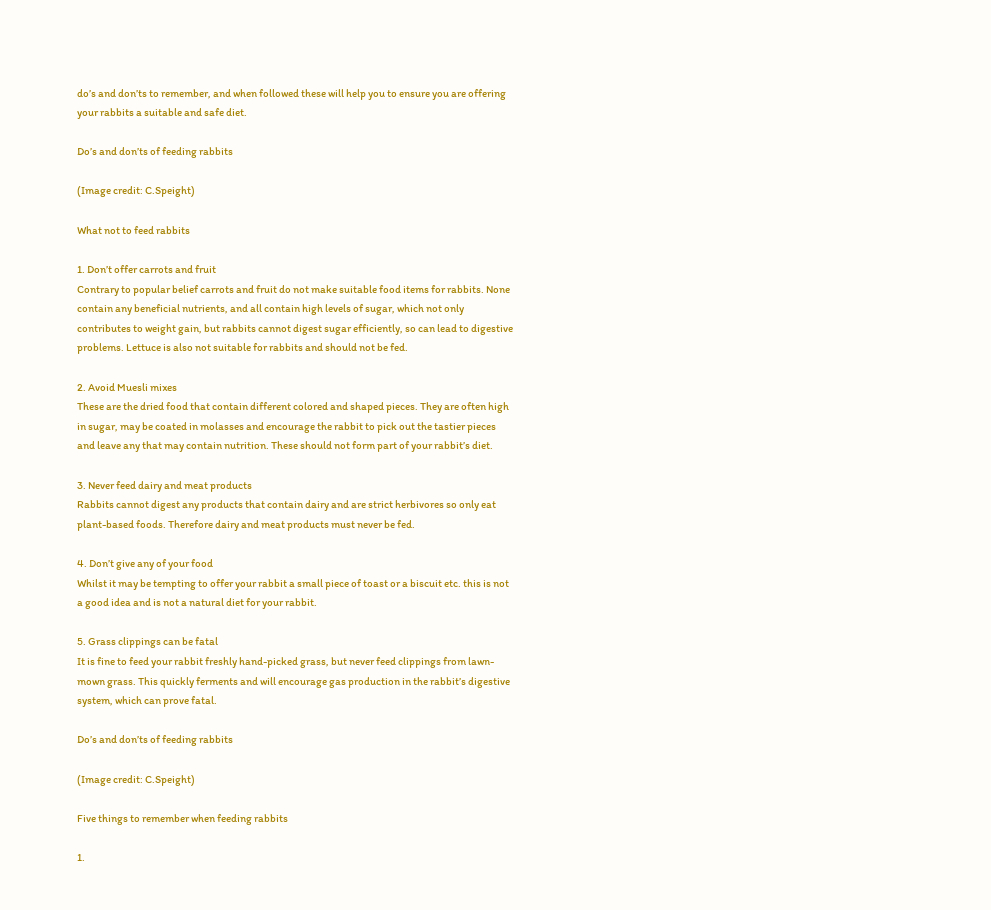do’s and don’ts to remember, and when followed these will help you to ensure you are offering your rabbits a suitable and safe diet.

Do’s and don’ts of feeding rabbits

(Image credit: C.Speight)

What not to feed rabbits

1. Don’t offer carrots and fruit
Contrary to popular belief carrots and fruit do not make suitable food items for rabbits. None contain any beneficial nutrients, and all contain high levels of sugar, which not only contributes to weight gain, but rabbits cannot digest sugar efficiently, so can lead to digestive problems. Lettuce is also not suitable for rabbits and should not be fed.

2. Avoid Muesli mixes
These are the dried food that contain different colored and shaped pieces. They are often high in sugar, may be coated in molasses and encourage the rabbit to pick out the tastier pieces and leave any that may contain nutrition. These should not form part of your rabbit’s diet.

3. Never feed dairy and meat products
Rabbits cannot digest any products that contain dairy and are strict herbivores so only eat plant-based foods. Therefore dairy and meat products must never be fed.

4. Don’t give any of your food
Whilst it may be tempting to offer your rabbit a small piece of toast or a biscuit etc. this is not a good idea and is not a natural diet for your rabbit.

5. Grass clippings can be fatal
It is fine to feed your rabbit freshly hand-picked grass, but never feed clippings from lawn-mown grass. This quickly ferments and will encourage gas production in the rabbit’s digestive system, which can prove fatal.

Do’s and don’ts of feeding rabbits

(Image credit: C.Speight)

Five things to remember when feeding rabbits

1.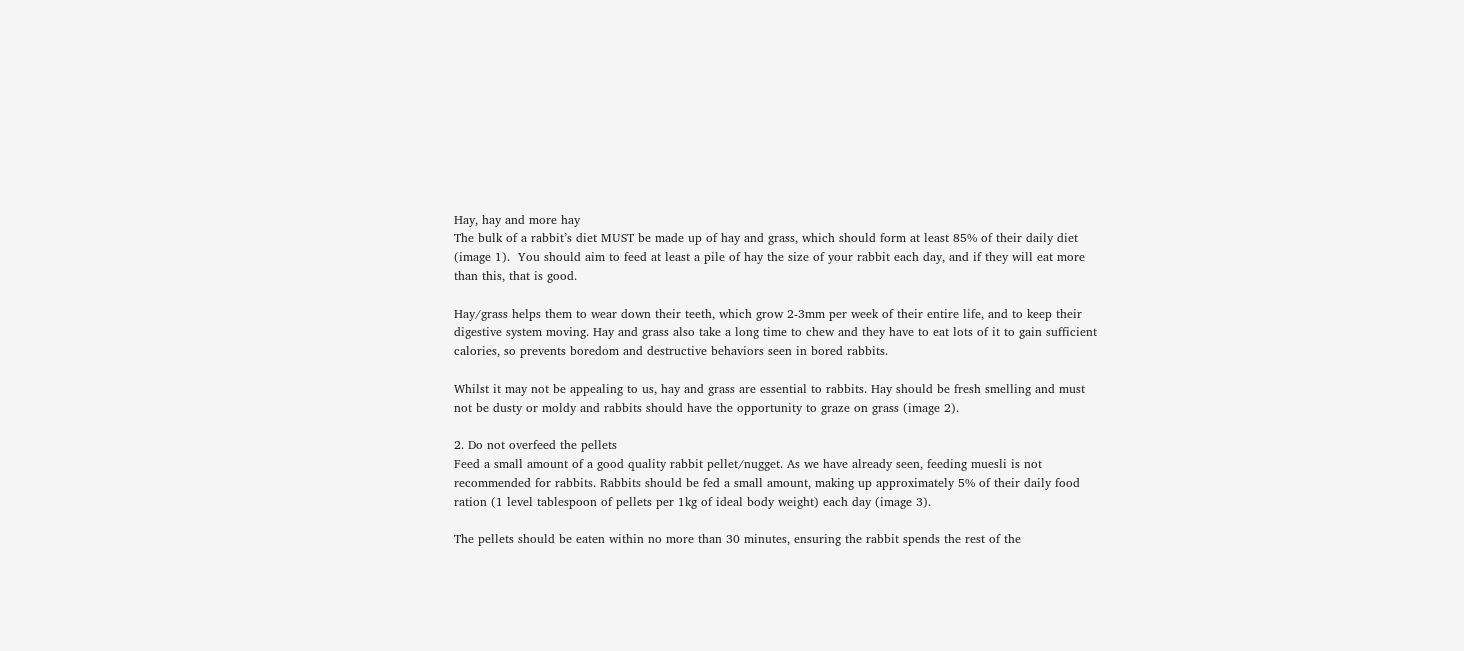Hay, hay and more hay
The bulk of a rabbit’s diet MUST be made up of hay and grass, which should form at least 85% of their daily diet (image 1).  You should aim to feed at least a pile of hay the size of your rabbit each day, and if they will eat more than this, that is good.

Hay/grass helps them to wear down their teeth, which grow 2-3mm per week of their entire life, and to keep their digestive system moving. Hay and grass also take a long time to chew and they have to eat lots of it to gain sufficient calories, so prevents boredom and destructive behaviors seen in bored rabbits.

Whilst it may not be appealing to us, hay and grass are essential to rabbits. Hay should be fresh smelling and must not be dusty or moldy and rabbits should have the opportunity to graze on grass (image 2).

2. Do not overfeed the pellets
Feed a small amount of a good quality rabbit pellet/nugget. As we have already seen, feeding muesli is not recommended for rabbits. Rabbits should be fed a small amount, making up approximately 5% of their daily food ration (1 level tablespoon of pellets per 1kg of ideal body weight) each day (image 3).

The pellets should be eaten within no more than 30 minutes, ensuring the rabbit spends the rest of the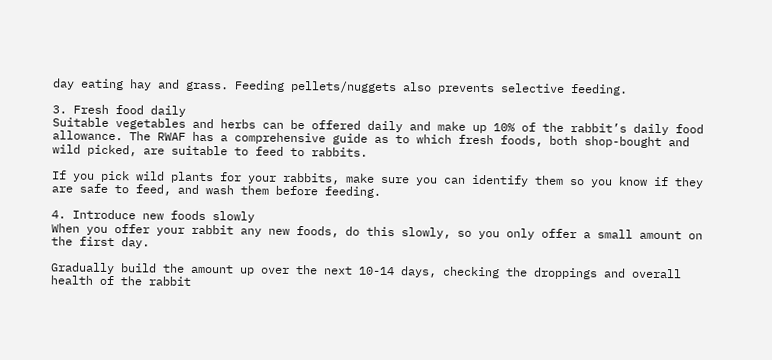day eating hay and grass. Feeding pellets/nuggets also prevents selective feeding.

3. Fresh food daily
Suitable vegetables and herbs can be offered daily and make up 10% of the rabbit’s daily food allowance. The RWAF has a comprehensive guide as to which fresh foods, both shop-bought and wild picked, are suitable to feed to rabbits.

If you pick wild plants for your rabbits, make sure you can identify them so you know if they are safe to feed, and wash them before feeding.

4. Introduce new foods slowly
When you offer your rabbit any new foods, do this slowly, so you only offer a small amount on the first day.

Gradually build the amount up over the next 10-14 days, checking the droppings and overall health of the rabbit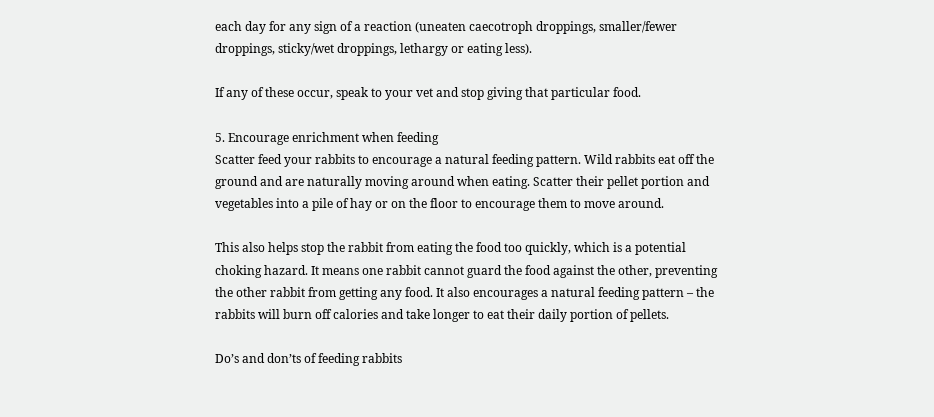each day for any sign of a reaction (uneaten caecotroph droppings, smaller/fewer droppings, sticky/wet droppings, lethargy or eating less).

If any of these occur, speak to your vet and stop giving that particular food.

5. Encourage enrichment when feeding
Scatter feed your rabbits to encourage a natural feeding pattern. Wild rabbits eat off the ground and are naturally moving around when eating. Scatter their pellet portion and vegetables into a pile of hay or on the floor to encourage them to move around.

This also helps stop the rabbit from eating the food too quickly, which is a potential choking hazard. It means one rabbit cannot guard the food against the other, preventing the other rabbit from getting any food. It also encourages a natural feeding pattern – the rabbits will burn off calories and take longer to eat their daily portion of pellets.

Do’s and don’ts of feeding rabbits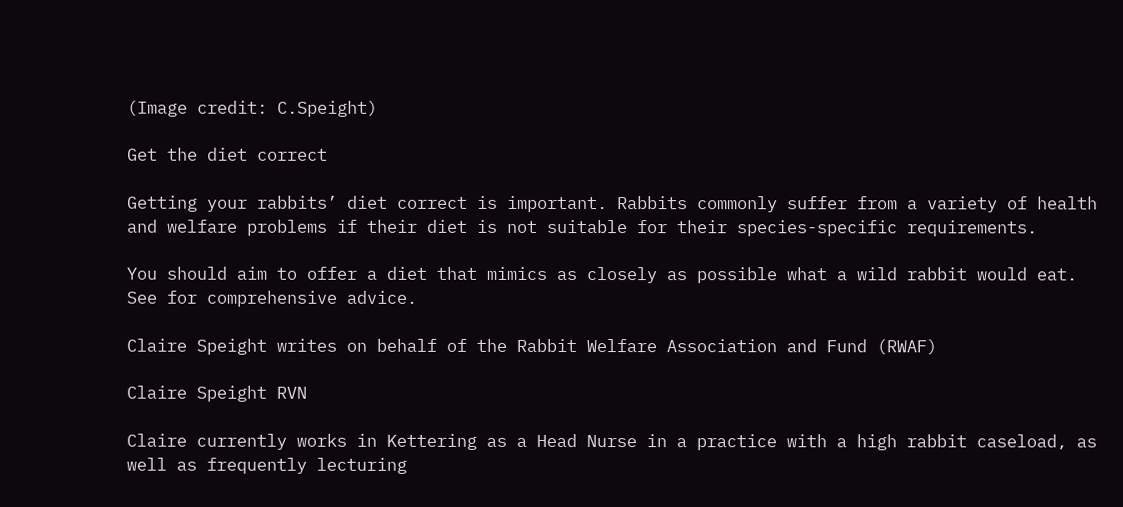(Image credit: C.Speight)

Get the diet correct

Getting your rabbits’ diet correct is important. Rabbits commonly suffer from a variety of health and welfare problems if their diet is not suitable for their species-specific requirements.

You should aim to offer a diet that mimics as closely as possible what a wild rabbit would eat. See for comprehensive advice.

Claire Speight writes on behalf of the Rabbit Welfare Association and Fund (RWAF)

Claire Speight RVN

Claire currently works in Kettering as a Head Nurse in a practice with a high rabbit caseload, as well as frequently lecturing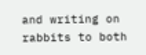and writing on rabbits to both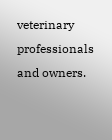veterinary professionals and owners.